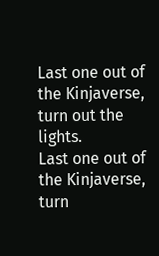Last one out of the Kinjaverse, turn out the lights.
Last one out of the Kinjaverse, turn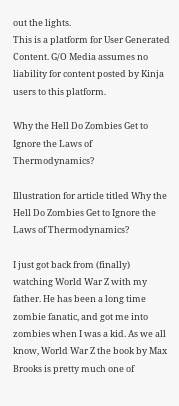out the lights.
This is a platform for User Generated Content. G/O Media assumes no liability for content posted by Kinja users to this platform.

Why the Hell Do Zombies Get to Ignore the Laws of Thermodynamics?

Illustration for article titled Why the Hell Do Zombies Get to Ignore the Laws of Thermodynamics?

I just got back from (finally) watching World War Z with my father. He has been a long time zombie fanatic, and got me into zombies when I was a kid. As we all know, World War Z the book by Max Brooks is pretty much one of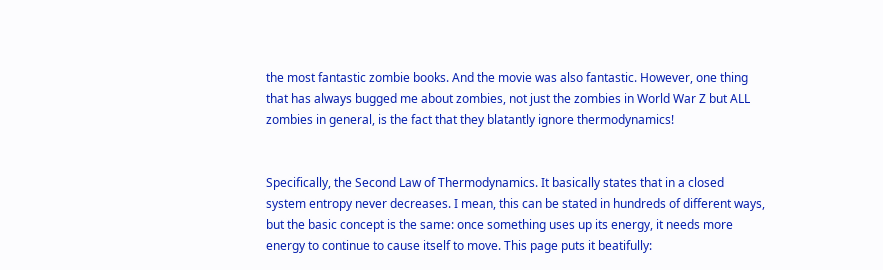the most fantastic zombie books. And the movie was also fantastic. However, one thing that has always bugged me about zombies, not just the zombies in World War Z but ALL zombies in general, is the fact that they blatantly ignore thermodynamics!


Specifically, the Second Law of Thermodynamics. It basically states that in a closed system entropy never decreases. I mean, this can be stated in hundreds of different ways, but the basic concept is the same: once something uses up its energy, it needs more energy to continue to cause itself to move. This page puts it beatifully: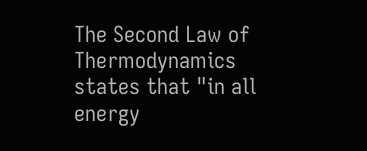The Second Law of Thermodynamics states that "in all energy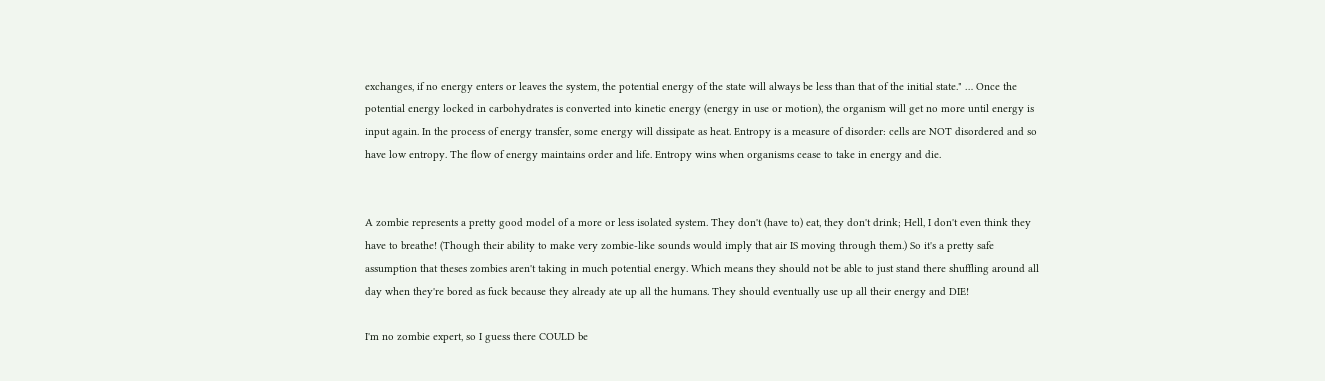exchanges, if no energy enters or leaves the system, the potential energy of the state will always be less than that of the initial state." … Once the potential energy locked in carbohydrates is converted into kinetic energy (energy in use or motion), the organism will get no more until energy is input again. In the process of energy transfer, some energy will dissipate as heat. Entropy is a measure of disorder: cells are NOT disordered and so have low entropy. The flow of energy maintains order and life. Entropy wins when organisms cease to take in energy and die.


A zombie represents a pretty good model of a more or less isolated system. They don't (have to) eat, they don't drink; Hell, I don't even think they have to breathe! (Though their ability to make very zombie-like sounds would imply that air IS moving through them.) So it's a pretty safe assumption that theses zombies aren't taking in much potential energy. Which means they should not be able to just stand there shuffling around all day when they're bored as fuck because they already ate up all the humans. They should eventually use up all their energy and DIE!

I'm no zombie expert, so I guess there COULD be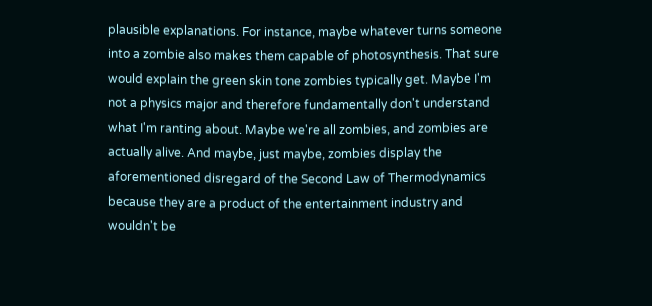plausible explanations. For instance, maybe whatever turns someone into a zombie also makes them capable of photosynthesis. That sure would explain the green skin tone zombies typically get. Maybe I'm not a physics major and therefore fundamentally don't understand what I'm ranting about. Maybe we're all zombies, and zombies are actually alive. And maybe, just maybe, zombies display the aforementioned disregard of the Second Law of Thermodynamics because they are a product of the entertainment industry and wouldn't be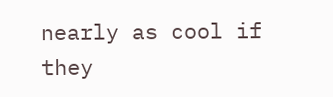nearly as cool if they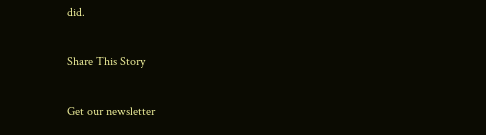did.

Share This Story

Get our newsletter